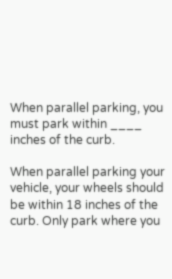When parallel parking, you must park within ____ inches of the curb.

When parallel parking your vehicle, your wheels should be within 18 inches of the curb. Only park where you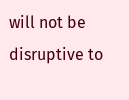will not be disruptive to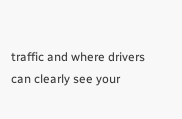traffic and where drivers can clearly see your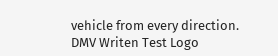vehicle from every direction.
DMV Writen Test Logo